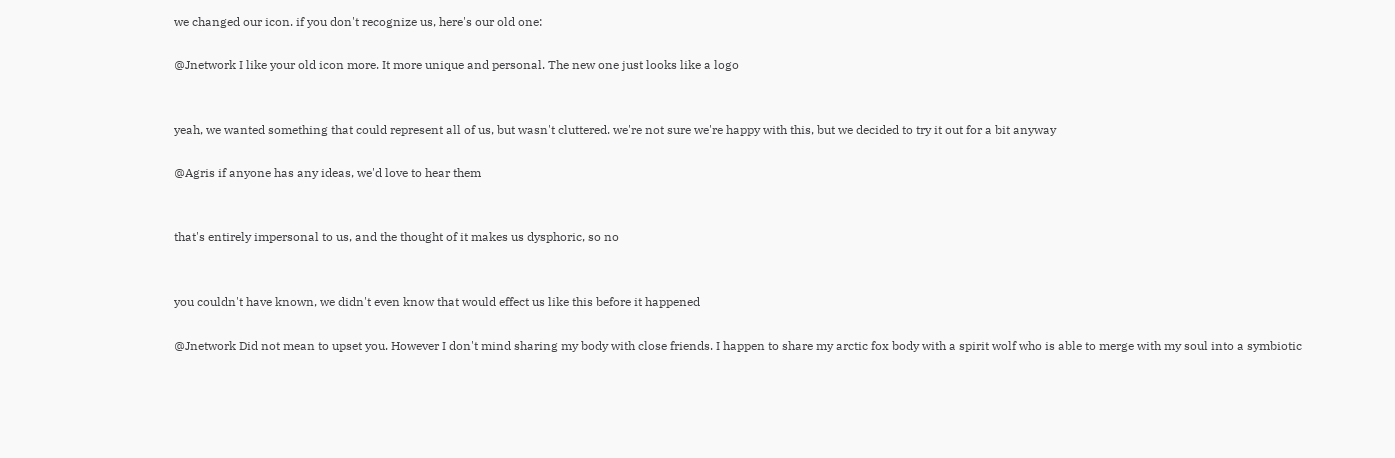we changed our icon. if you don't recognize us, here's our old one:

@Jnetwork I like your old icon more. It more unique and personal. The new one just looks like a logo


yeah, we wanted something that could represent all of us, but wasn't cluttered. we're not sure we're happy with this, but we decided to try it out for a bit anyway

@Agris if anyone has any ideas, we'd love to hear them


that's entirely impersonal to us, and the thought of it makes us dysphoric, so no


you couldn't have known, we didn't even know that would effect us like this before it happened

@Jnetwork Did not mean to upset you. However I don't mind sharing my body with close friends. I happen to share my arctic fox body with a spirit wolf who is able to merge with my soul into a symbiotic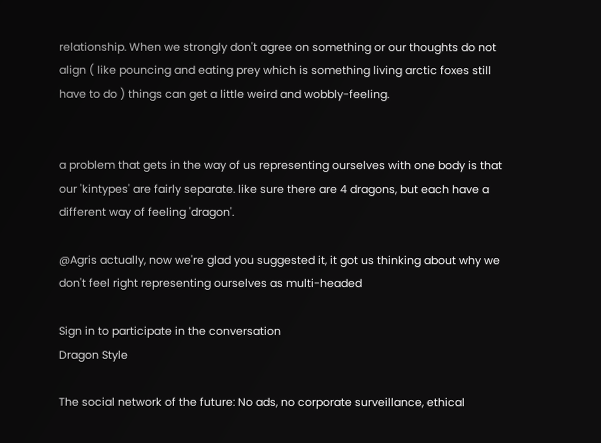relationship. When we strongly don't agree on something or our thoughts do not align ( like pouncing and eating prey which is something living arctic foxes still have to do ) things can get a little weird and wobbly-feeling.


a problem that gets in the way of us representing ourselves with one body is that our 'kintypes' are fairly separate. like sure there are 4 dragons, but each have a different way of feeling 'dragon'.

@Agris actually, now we're glad you suggested it, it got us thinking about why we don't feel right representing ourselves as multi-headed

Sign in to participate in the conversation
Dragon Style

The social network of the future: No ads, no corporate surveillance, ethical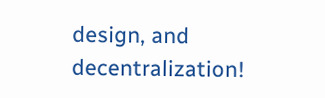design, and decentralization!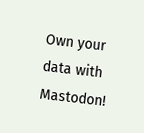Own your data with Mastodon!